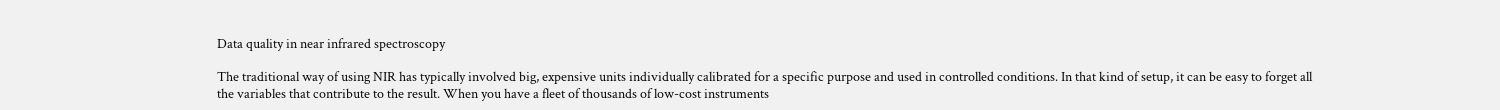Data quality in near infrared spectroscopy

The traditional way of using NIR has typically involved big, expensive units individually calibrated for a specific purpose and used in controlled conditions. In that kind of setup, it can be easy to forget all the variables that contribute to the result. When you have a fleet of thousands of low-cost instruments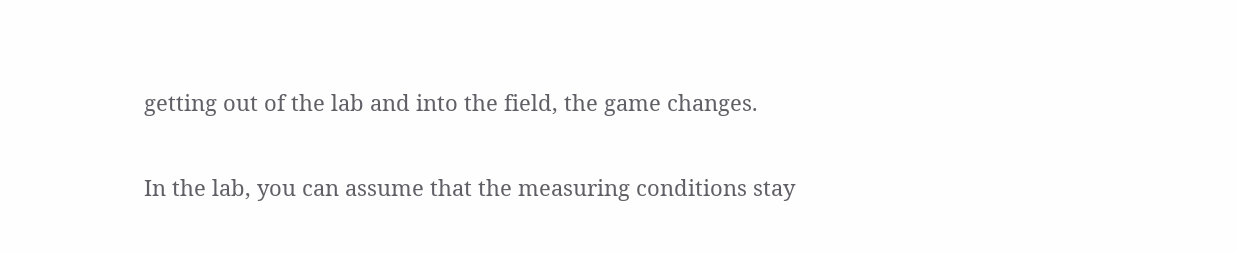getting out of the lab and into the field, the game changes.


In the lab, you can assume that the measuring conditions stay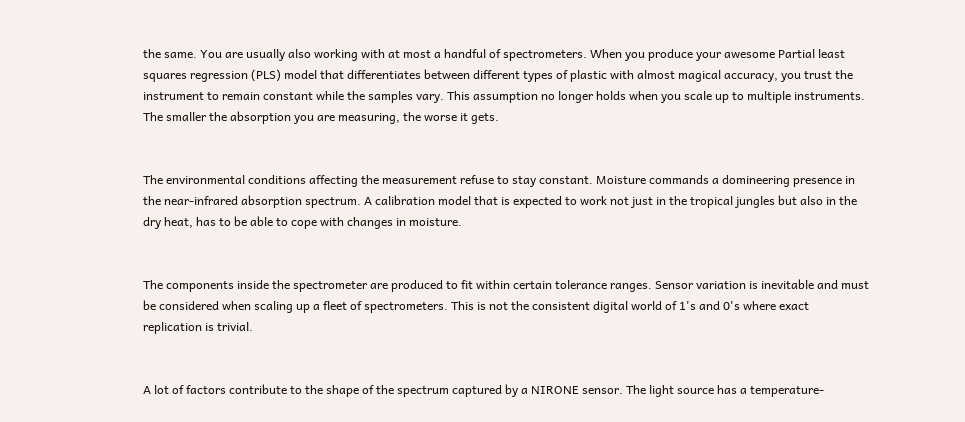the same. You are usually also working with at most a handful of spectrometers. When you produce your awesome Partial least squares regression (PLS) model that differentiates between different types of plastic with almost magical accuracy, you trust the instrument to remain constant while the samples vary. This assumption no longer holds when you scale up to multiple instruments. The smaller the absorption you are measuring, the worse it gets.


The environmental conditions affecting the measurement refuse to stay constant. Moisture commands a domineering presence in the near-infrared absorption spectrum. A calibration model that is expected to work not just in the tropical jungles but also in the dry heat, has to be able to cope with changes in moisture.


The components inside the spectrometer are produced to fit within certain tolerance ranges. Sensor variation is inevitable and must be considered when scaling up a fleet of spectrometers. This is not the consistent digital world of 1's and 0's where exact replication is trivial.


A lot of factors contribute to the shape of the spectrum captured by a NIRONE sensor. The light source has a temperature-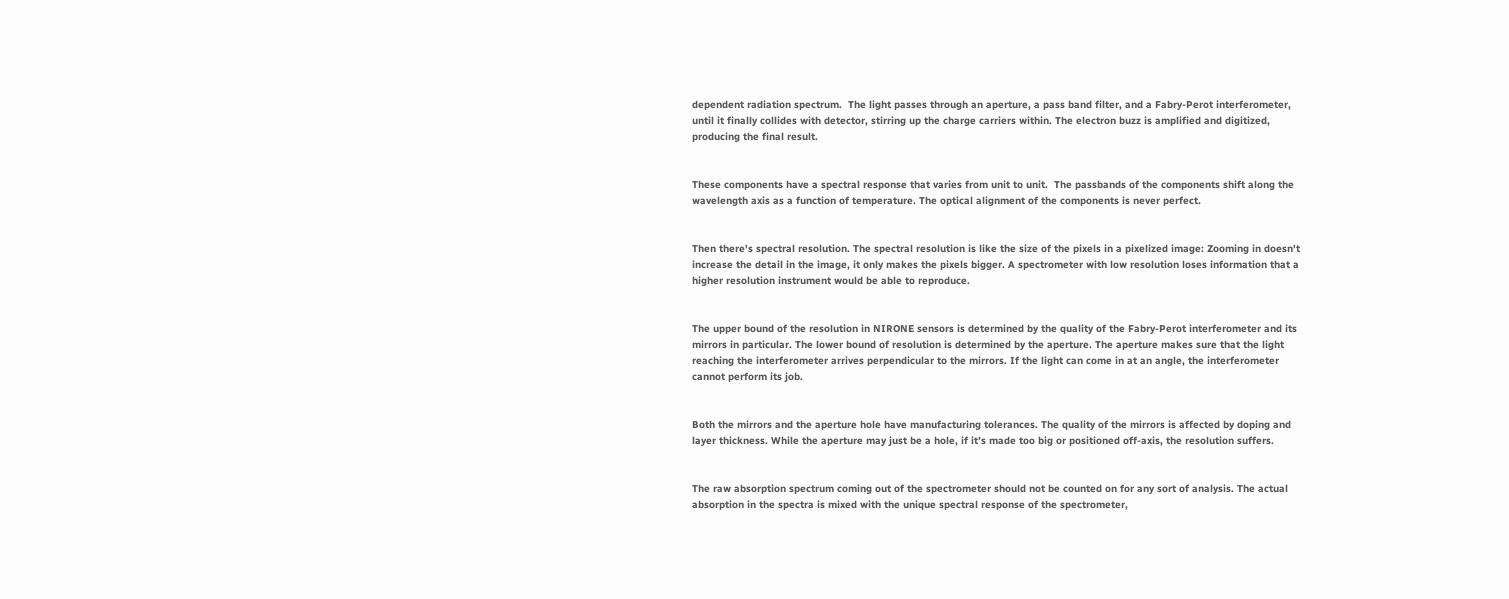dependent radiation spectrum.  The light passes through an aperture, a pass band filter, and a Fabry-Perot interferometer, until it finally collides with detector, stirring up the charge carriers within. The electron buzz is amplified and digitized, producing the final result.


These components have a spectral response that varies from unit to unit.  The passbands of the components shift along the wavelength axis as a function of temperature. The optical alignment of the components is never perfect.


Then there's spectral resolution. The spectral resolution is like the size of the pixels in a pixelized image: Zooming in doesn't increase the detail in the image, it only makes the pixels bigger. A spectrometer with low resolution loses information that a higher resolution instrument would be able to reproduce.


The upper bound of the resolution in NIRONE sensors is determined by the quality of the Fabry-Perot interferometer and its mirrors in particular. The lower bound of resolution is determined by the aperture. The aperture makes sure that the light reaching the interferometer arrives perpendicular to the mirrors. If the light can come in at an angle, the interferometer cannot perform its job.


Both the mirrors and the aperture hole have manufacturing tolerances. The quality of the mirrors is affected by doping and layer thickness. While the aperture may just be a hole, if it’s made too big or positioned off-axis, the resolution suffers.


The raw absorption spectrum coming out of the spectrometer should not be counted on for any sort of analysis. The actual absorption in the spectra is mixed with the unique spectral response of the spectrometer,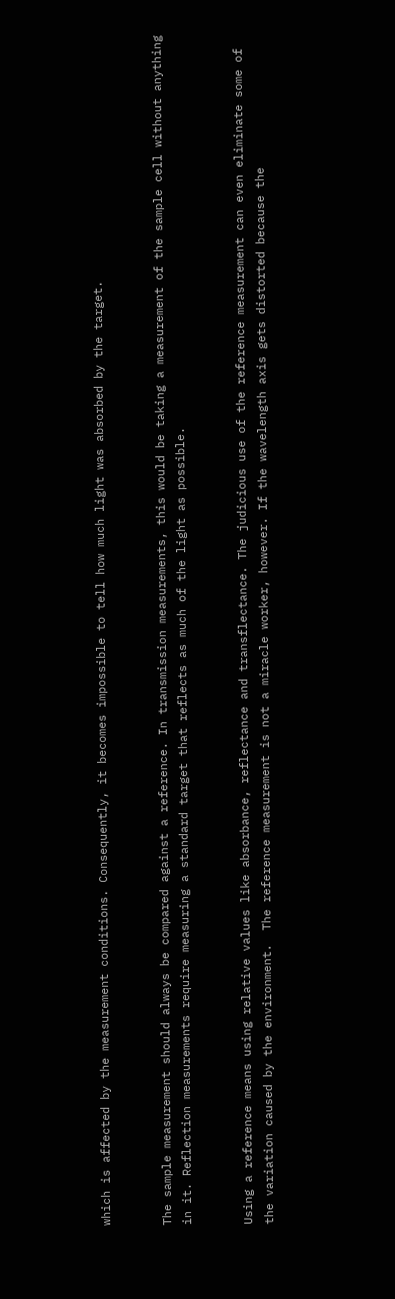which is affected by the measurement conditions. Consequently, it becomes impossible to tell how much light was absorbed by the target.


The sample measurement should always be compared against a reference. In transmission measurements, this would be taking a measurement of the sample cell without anything in it. Reflection measurements require measuring a standard target that reflects as much of the light as possible.


Using a reference means using relative values like absorbance, reflectance and transflectance. The judicious use of the reference measurement can even eliminate some of the variation caused by the environment.  The reference measurement is not a miracle worker, however. If the wavelength axis gets distorted because the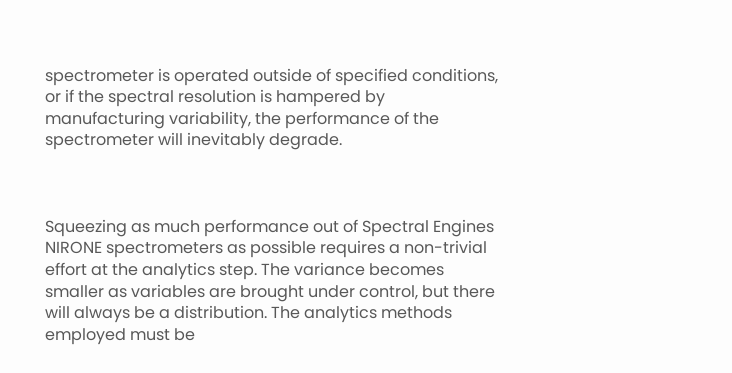spectrometer is operated outside of specified conditions, or if the spectral resolution is hampered by manufacturing variability, the performance of the spectrometer will inevitably degrade.



Squeezing as much performance out of Spectral Engines NIRONE spectrometers as possible requires a non-trivial effort at the analytics step. The variance becomes smaller as variables are brought under control, but there will always be a distribution. The analytics methods employed must be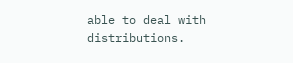able to deal with distributions.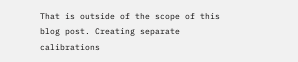That is outside of the scope of this blog post. Creating separate calibrations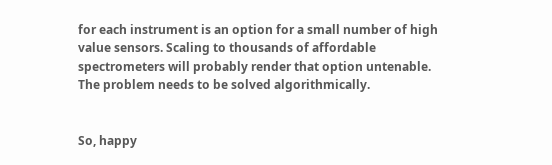for each instrument is an option for a small number of high value sensors. Scaling to thousands of affordable spectrometers will probably render that option untenable. The problem needs to be solved algorithmically.


So, happy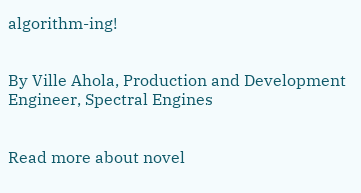algorithm-ing!


By Ville Ahola, Production and Development Engineer, Spectral Engines


Read more about novel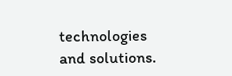technologies and solutions.